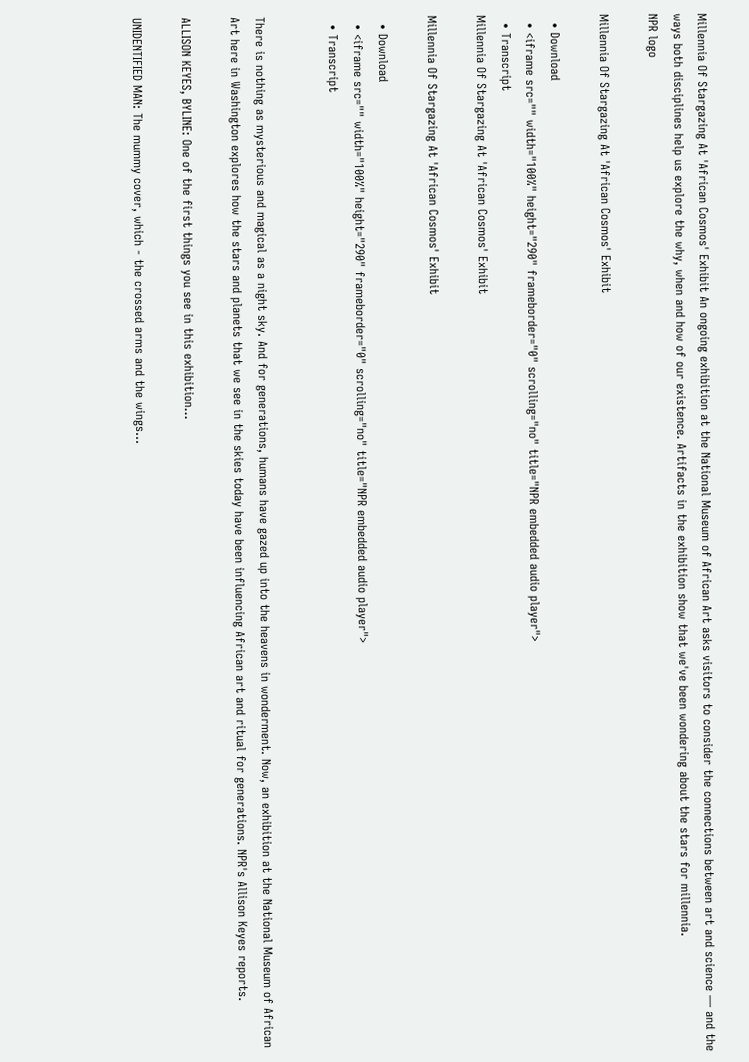Millennia Of Stargazing At 'African Cosmos' Exhibit An ongoing exhibition at the National Museum of African Art asks visitors to consider the connections between art and science — and the ways both disciplines help us explore the why, when and how of our existence. Artifacts in the exhibition show that we've been wondering about the stars for millennia.
NPR logo

Millennia Of Stargazing At 'African Cosmos' Exhibit

  • Download
  • <iframe src="" width="100%" height="290" frameborder="0" scrolling="no" title="NPR embedded audio player">
  • Transcript
Millennia Of Stargazing At 'African Cosmos' Exhibit

Millennia Of Stargazing At 'African Cosmos' Exhibit

  • Download
  • <iframe src="" width="100%" height="290" frameborder="0" scrolling="no" title="NPR embedded audio player">
  • Transcript


There is nothing as mysterious and magical as a night sky. And for generations, humans have gazed up into the heavens in wonderment. Now, an exhibition at the National Museum of African Art here in Washington explores how the stars and planets that we see in the skies today have been influencing African art and ritual for generations. NPR's Allison Keyes reports.

ALLISON KEYES, BYLINE: One of the first things you see in this exhibition...

UNIDENTIFIED MAN: The mummy cover, which - the crossed arms and the wings...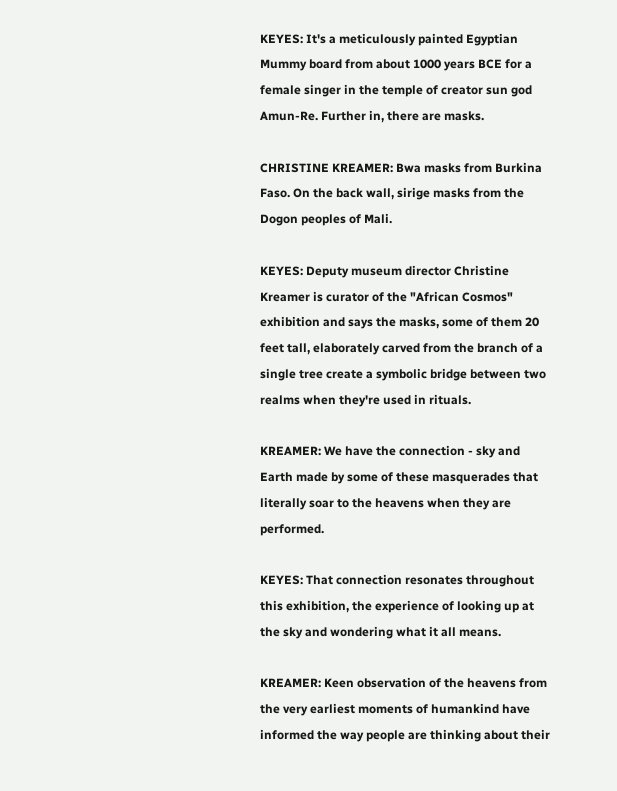KEYES: It's a meticulously painted Egyptian Mummy board from about 1000 years BCE for a female singer in the temple of creator sun god Amun-Re. Further in, there are masks.

CHRISTINE KREAMER: Bwa masks from Burkina Faso. On the back wall, sirige masks from the Dogon peoples of Mali.

KEYES: Deputy museum director Christine Kreamer is curator of the "African Cosmos" exhibition and says the masks, some of them 20 feet tall, elaborately carved from the branch of a single tree create a symbolic bridge between two realms when they're used in rituals.

KREAMER: We have the connection - sky and Earth made by some of these masquerades that literally soar to the heavens when they are performed.

KEYES: That connection resonates throughout this exhibition, the experience of looking up at the sky and wondering what it all means.

KREAMER: Keen observation of the heavens from the very earliest moments of humankind have informed the way people are thinking about their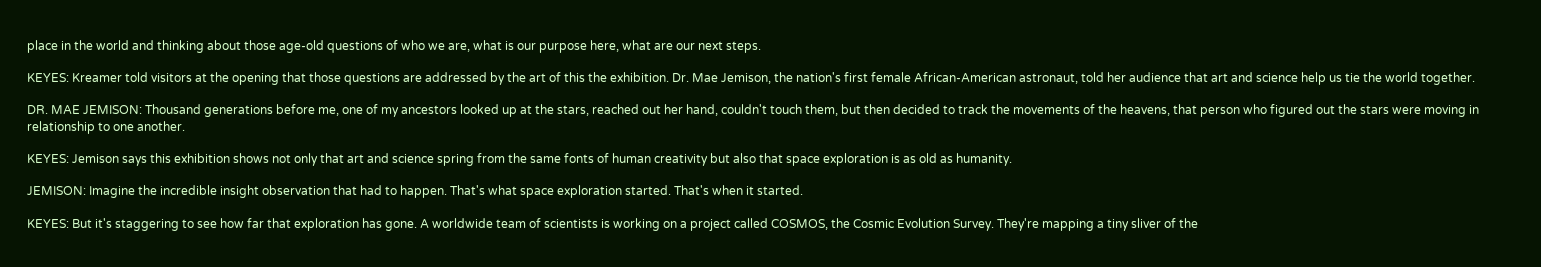place in the world and thinking about those age-old questions of who we are, what is our purpose here, what are our next steps.

KEYES: Kreamer told visitors at the opening that those questions are addressed by the art of this the exhibition. Dr. Mae Jemison, the nation's first female African-American astronaut, told her audience that art and science help us tie the world together.

DR. MAE JEMISON: Thousand generations before me, one of my ancestors looked up at the stars, reached out her hand, couldn't touch them, but then decided to track the movements of the heavens, that person who figured out the stars were moving in relationship to one another.

KEYES: Jemison says this exhibition shows not only that art and science spring from the same fonts of human creativity but also that space exploration is as old as humanity.

JEMISON: Imagine the incredible insight observation that had to happen. That's what space exploration started. That's when it started.

KEYES: But it's staggering to see how far that exploration has gone. A worldwide team of scientists is working on a project called COSMOS, the Cosmic Evolution Survey. They're mapping a tiny sliver of the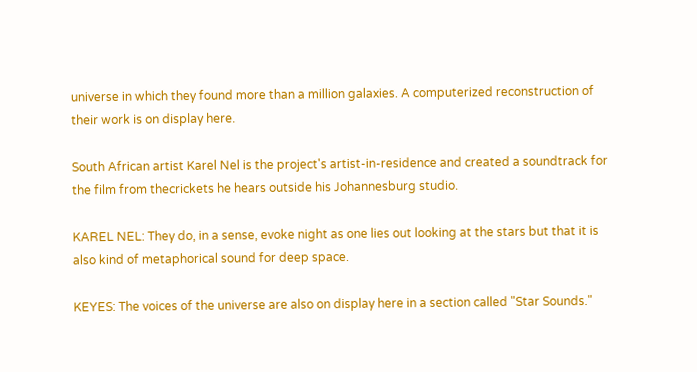universe in which they found more than a million galaxies. A computerized reconstruction of their work is on display here.

South African artist Karel Nel is the project's artist-in-residence and created a soundtrack for the film from thecrickets he hears outside his Johannesburg studio.

KAREL NEL: They do, in a sense, evoke night as one lies out looking at the stars but that it is also kind of metaphorical sound for deep space.

KEYES: The voices of the universe are also on display here in a section called "Star Sounds."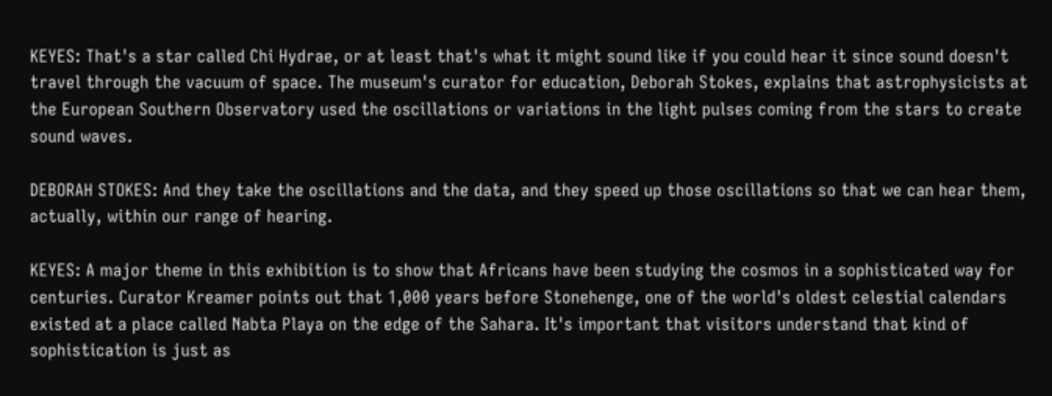KEYES: That's a star called Chi Hydrae, or at least that's what it might sound like if you could hear it since sound doesn't travel through the vacuum of space. The museum's curator for education, Deborah Stokes, explains that astrophysicists at the European Southern Observatory used the oscillations or variations in the light pulses coming from the stars to create sound waves.

DEBORAH STOKES: And they take the oscillations and the data, and they speed up those oscillations so that we can hear them, actually, within our range of hearing.

KEYES: A major theme in this exhibition is to show that Africans have been studying the cosmos in a sophisticated way for centuries. Curator Kreamer points out that 1,000 years before Stonehenge, one of the world's oldest celestial calendars existed at a place called Nabta Playa on the edge of the Sahara. It's important that visitors understand that kind of sophistication is just as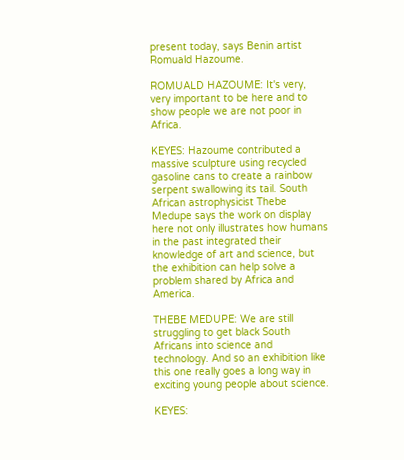present today, says Benin artist Romuald Hazoume.

ROMUALD HAZOUME: It's very, very important to be here and to show people we are not poor in Africa.

KEYES: Hazoume contributed a massive sculpture using recycled gasoline cans to create a rainbow serpent swallowing its tail. South African astrophysicist Thebe Medupe says the work on display here not only illustrates how humans in the past integrated their knowledge of art and science, but the exhibition can help solve a problem shared by Africa and America.

THEBE MEDUPE: We are still struggling to get black South Africans into science and technology. And so an exhibition like this one really goes a long way in exciting young people about science.

KEYES: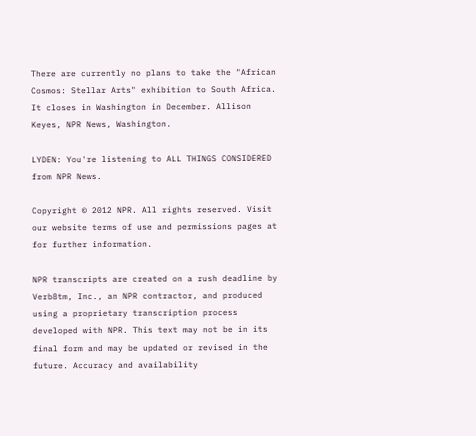There are currently no plans to take the "African Cosmos: Stellar Arts" exhibition to South Africa. It closes in Washington in December. Allison Keyes, NPR News, Washington.

LYDEN: You're listening to ALL THINGS CONSIDERED from NPR News.

Copyright © 2012 NPR. All rights reserved. Visit our website terms of use and permissions pages at for further information.

NPR transcripts are created on a rush deadline by Verb8tm, Inc., an NPR contractor, and produced using a proprietary transcription process developed with NPR. This text may not be in its final form and may be updated or revised in the future. Accuracy and availability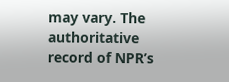may vary. The authoritative record of NPR’s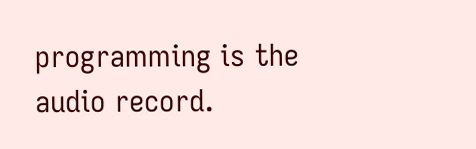programming is the audio record.